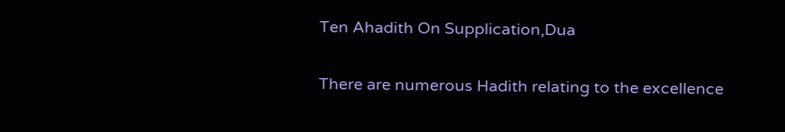Ten Ahadith On Supplication,Dua

There are numerous Hadith relating to the excellence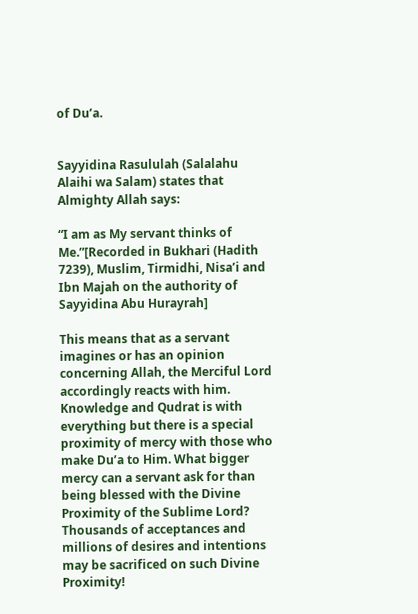of Du’a.


Sayyidina Rasululah (Salalahu Alaihi wa Salam) states that Almighty Allah says:

“I am as My servant thinks of Me.”[Recorded in Bukhari (Hadith 7239), Muslim, Tirmidhi, Nisa’i and Ibn Majah on the authority of Sayyidina Abu Hurayrah]

This means that as a servant imagines or has an opinion concerning Allah, the Merciful Lord accordingly reacts with him. Knowledge and Qudrat is with everything but there is a special proximity of mercy with those who make Du’a to Him. What bigger mercy can a servant ask for than being blessed with the Divine Proximity of the Sublime Lord? Thousands of acceptances and millions of desires and intentions may be sacrificed on such Divine Proximity!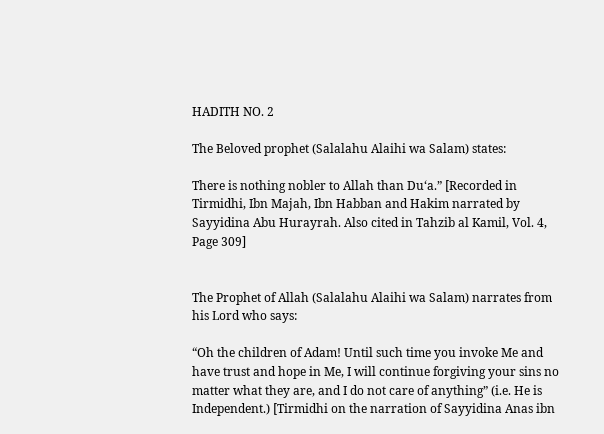HADITH NO. 2

The Beloved prophet (Salalahu Alaihi wa Salam) states:

There is nothing nobler to Allah than Du‘a.” [Recorded in Tirmidhi, Ibn Majah, Ibn Habban and Hakim narrated by Sayyidina Abu Hurayrah. Also cited in Tahzib al Kamil, Vol. 4, Page 309]


The Prophet of Allah (Salalahu Alaihi wa Salam) narrates from his Lord who says:

“Oh the children of Adam! Until such time you invoke Me and have trust and hope in Me, I will continue forgiving your sins no matter what they are, and I do not care of anything” (i.e. He is Independent.) [Tirmidhi on the narration of Sayyidina Anas ibn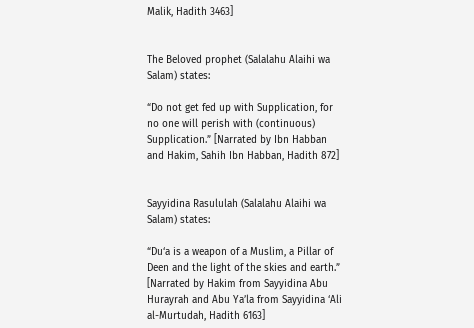Malik, Hadith 3463]


The Beloved prophet (Salalahu Alaihi wa Salam) states:

“Do not get fed up with Supplication, for no one will perish with (continuous) Supplication.” [Narrated by Ibn Habban and Hakim, Sahih Ibn Habban, Hadith 872]


Sayyidina Rasululah (Salalahu Alaihi wa Salam) states:

“Du‘a is a weapon of a Muslim, a Pillar of Deen and the light of the skies and earth.” [Narrated by Hakim from Sayyidina Abu Hurayrah and Abu Ya’la from Sayyidina ‘Ali al-Murtudah, Hadith 6163]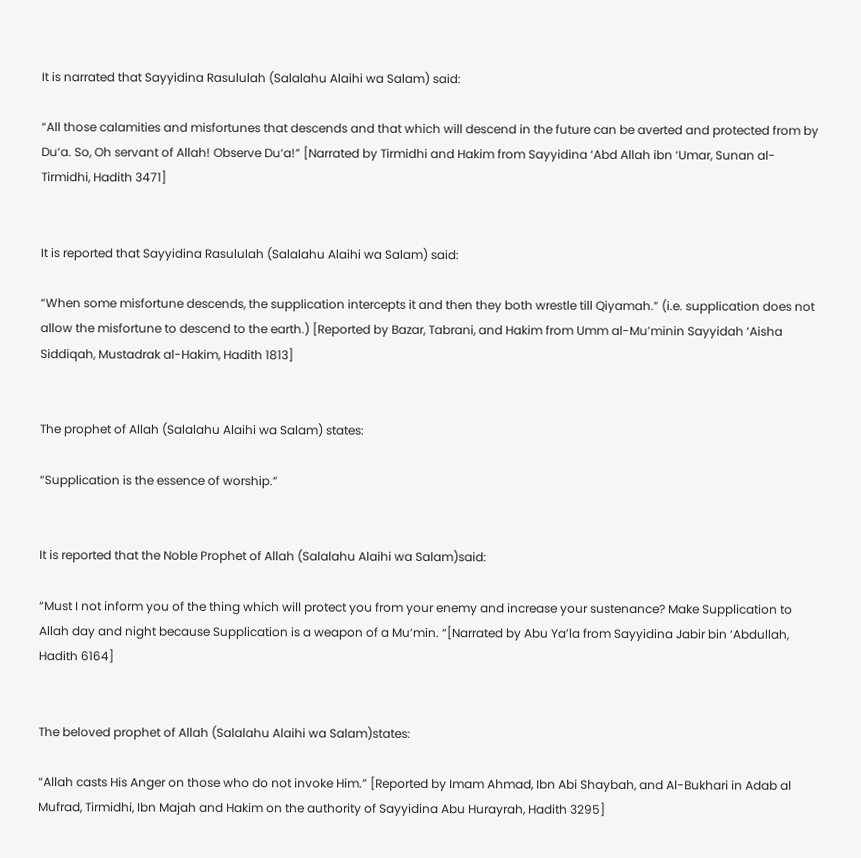It is narrated that Sayyidina Rasululah (Salalahu Alaihi wa Salam) said:

“All those calamities and misfortunes that descends and that which will descend in the future can be averted and protected from by Du‘a. So, Oh servant of Allah! Observe Du‘a!” [Narrated by Tirmidhi and Hakim from Sayyidina ‘Abd Allah ibn ‘Umar, Sunan al- Tirmidhi, Hadith 3471]


It is reported that Sayyidina Rasululah (Salalahu Alaihi wa Salam) said:

“When some misfortune descends, the supplication intercepts it and then they both wrestle till Qiyamah.” (i.e. supplication does not allow the misfortune to descend to the earth.) [Reported by Bazar, Tabrani, and Hakim from Umm al-Mu’minin Sayyidah ‘Aisha Siddiqah, Mustadrak al-Hakim, Hadith 1813]


The prophet of Allah (Salalahu Alaihi wa Salam) states:

“Supplication is the essence of worship.”


It is reported that the Noble Prophet of Allah (Salalahu Alaihi wa Salam)said:

“Must I not inform you of the thing which will protect you from your enemy and increase your sustenance? Make Supplication to Allah day and night because Supplication is a weapon of a Mu‘min. “[Narrated by Abu Ya’la from Sayyidina Jabir bin ‘Abdullah, Hadith 6164]


The beloved prophet of Allah (Salalahu Alaihi wa Salam)states:

“Allah casts His Anger on those who do not invoke Him.” [Reported by Imam Ahmad, Ibn Abi Shaybah, and Al-Bukhari in Adab al Mufrad, Tirmidhi, Ibn Majah and Hakim on the authority of Sayyidina Abu Hurayrah, Hadith 3295]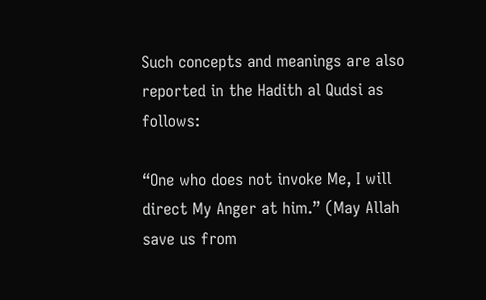Such concepts and meanings are also reported in the Hadith al Qudsi as follows:

“One who does not invoke Me, I will direct My Anger at him.” (May Allah save us from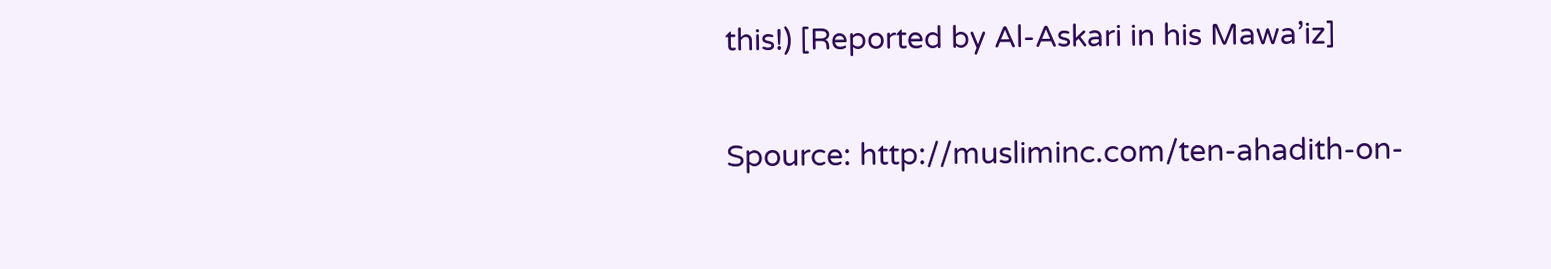this!) [Reported by Al-Askari in his Mawa’iz]

Spource: http://musliminc.com/ten-ahadith-on-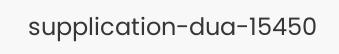supplication-dua-15450